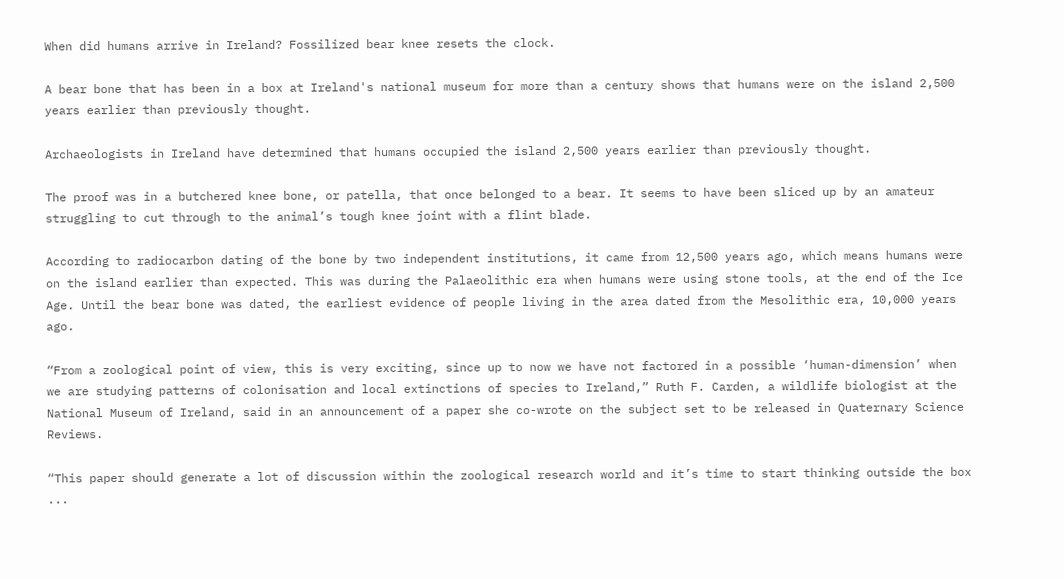When did humans arrive in Ireland? Fossilized bear knee resets the clock.

A bear bone that has been in a box at Ireland's national museum for more than a century shows that humans were on the island 2,500 years earlier than previously thought.

Archaeologists in Ireland have determined that humans occupied the island 2,500 years earlier than previously thought.

The proof was in a butchered knee bone, or patella, that once belonged to a bear. It seems to have been sliced up by an amateur struggling to cut through to the animal’s tough knee joint with a flint blade.

According to radiocarbon dating of the bone by two independent institutions, it came from 12,500 years ago, which means humans were on the island earlier than expected. This was during the Palaeolithic era when humans were using stone tools, at the end of the Ice Age. Until the bear bone was dated, the earliest evidence of people living in the area dated from the Mesolithic era, 10,000 years ago.

“From a zoological point of view, this is very exciting, since up to now we have not factored in a possible ‘human-dimension’ when we are studying patterns of colonisation and local extinctions of species to Ireland,” Ruth F. Carden, a wildlife biologist at the National Museum of Ireland, said in an announcement of a paper she co-wrote on the subject set to be released in Quaternary Science Reviews.

“This paper should generate a lot of discussion within the zoological research world and it’s time to start thinking outside the box ...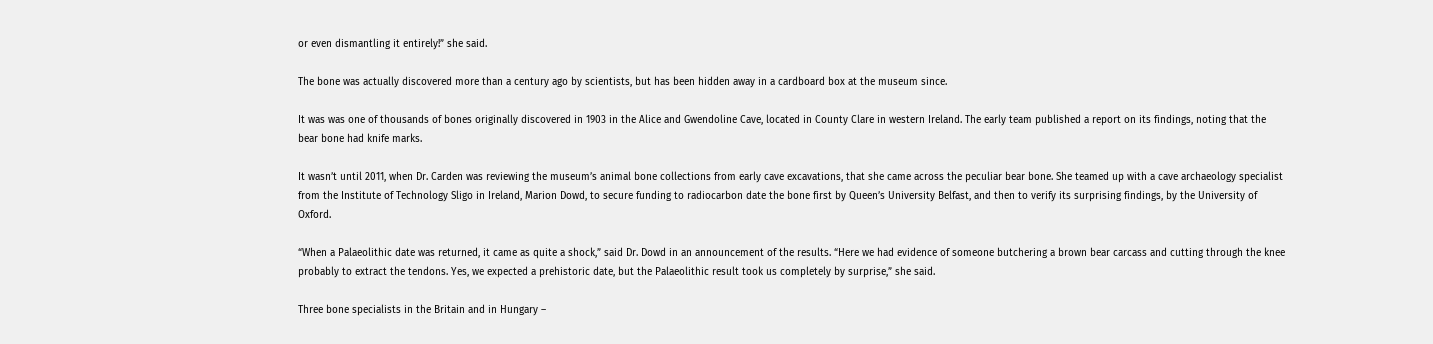or even dismantling it entirely!” she said.

The bone was actually discovered more than a century ago by scientists, but has been hidden away in a cardboard box at the museum since.

It was was one of thousands of bones originally discovered in 1903 in the Alice and Gwendoline Cave, located in County Clare in western Ireland. The early team published a report on its findings, noting that the bear bone had knife marks.

It wasn’t until 2011, when Dr. Carden was reviewing the museum’s animal bone collections from early cave excavations, that she came across the peculiar bear bone. She teamed up with a cave archaeology specialist from the Institute of Technology Sligo in Ireland, Marion Dowd, to secure funding to radiocarbon date the bone first by Queen’s University Belfast, and then to verify its surprising findings, by the University of Oxford.

“When a Palaeolithic date was returned, it came as quite a shock,” said Dr. Dowd in an announcement of the results. “Here we had evidence of someone butchering a brown bear carcass and cutting through the knee probably to extract the tendons. Yes, we expected a prehistoric date, but the Palaeolithic result took us completely by surprise,” she said.

Three bone specialists in the Britain and in Hungary –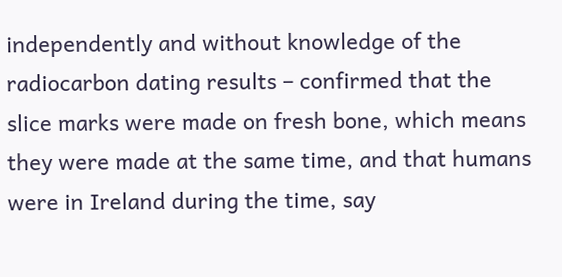independently and without knowledge of the radiocarbon dating results – confirmed that the slice marks were made on fresh bone, which means they were made at the same time, and that humans were in Ireland during the time, say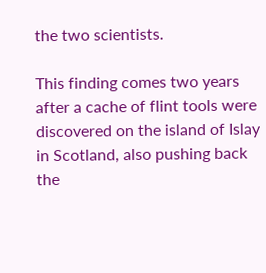the two scientists.

This finding comes two years after a cache of flint tools were discovered on the island of Islay in Scotland, also pushing back the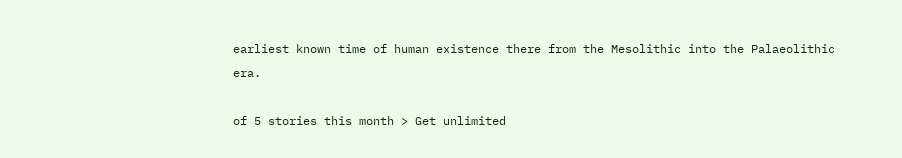earliest known time of human existence there from the Mesolithic into the Palaeolithic era.

of 5 stories this month > Get unlimited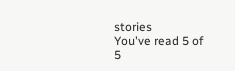stories
You've read 5 of 5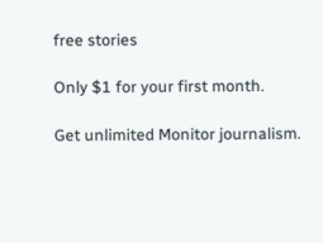free stories

Only $1 for your first month.

Get unlimited Monitor journalism.